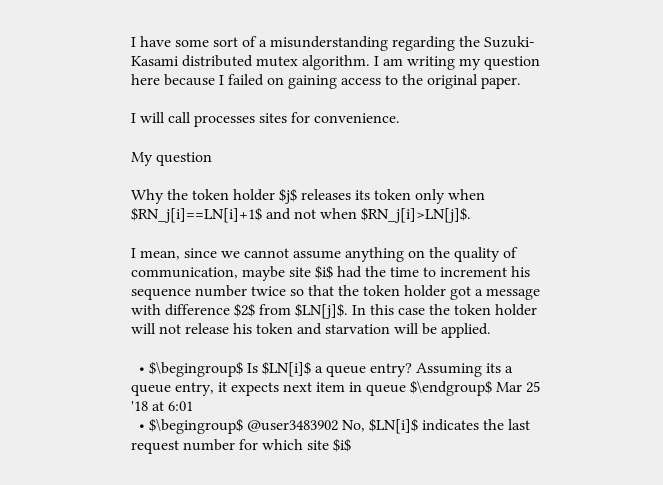I have some sort of a misunderstanding regarding the Suzuki-Kasami distributed mutex algorithm. I am writing my question here because I failed on gaining access to the original paper.

I will call processes sites for convenience.

My question

Why the token holder $j$ releases its token only when $RN_j[i]==LN[i]+1$ and not when $RN_j[i]>LN[j]$.

I mean, since we cannot assume anything on the quality of communication, maybe site $i$ had the time to increment his sequence number twice so that the token holder got a message with difference $2$ from $LN[j]$. In this case the token holder will not release his token and starvation will be applied.

  • $\begingroup$ Is $LN[i]$ a queue entry? Assuming its a queue entry, it expects next item in queue $\endgroup$ Mar 25 '18 at 6:01
  • $\begingroup$ @user3483902 No, $LN[i]$ indicates the last request number for which site $i$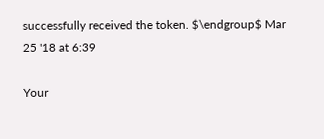successfully received the token. $\endgroup$ Mar 25 '18 at 6:39

Your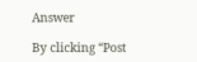Answer

By clicking “Post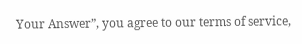Your Answer”, you agree to our terms of service,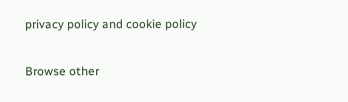privacy policy and cookie policy

Browse other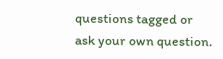questions tagged or ask your own question.